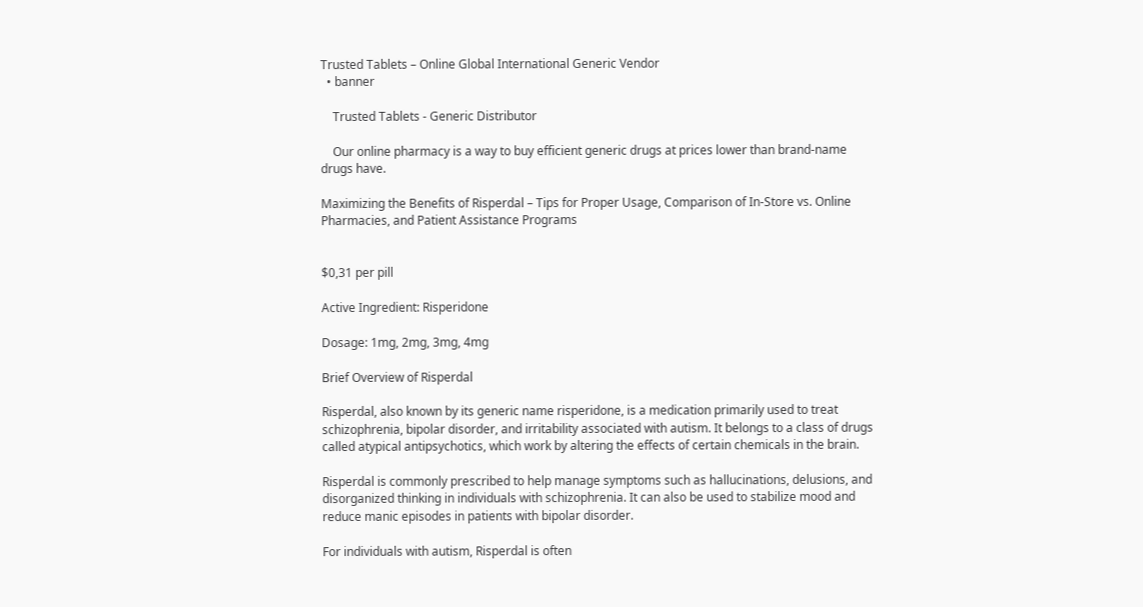Trusted Tablets – Online Global International Generic Vendor
  • banner

    Trusted Tablets - Generic Distributor

    Our online pharmacy is a way to buy efficient generic drugs at prices lower than brand-name drugs have.

Maximizing the Benefits of Risperdal – Tips for Proper Usage, Comparison of In-Store vs. Online Pharmacies, and Patient Assistance Programs


$0,31 per pill

Active Ingredient: Risperidone

Dosage: 1mg, 2mg, 3mg, 4mg

Brief Overview of Risperdal

Risperdal, also known by its generic name risperidone, is a medication primarily used to treat schizophrenia, bipolar disorder, and irritability associated with autism. It belongs to a class of drugs called atypical antipsychotics, which work by altering the effects of certain chemicals in the brain.

Risperdal is commonly prescribed to help manage symptoms such as hallucinations, delusions, and disorganized thinking in individuals with schizophrenia. It can also be used to stabilize mood and reduce manic episodes in patients with bipolar disorder.

For individuals with autism, Risperdal is often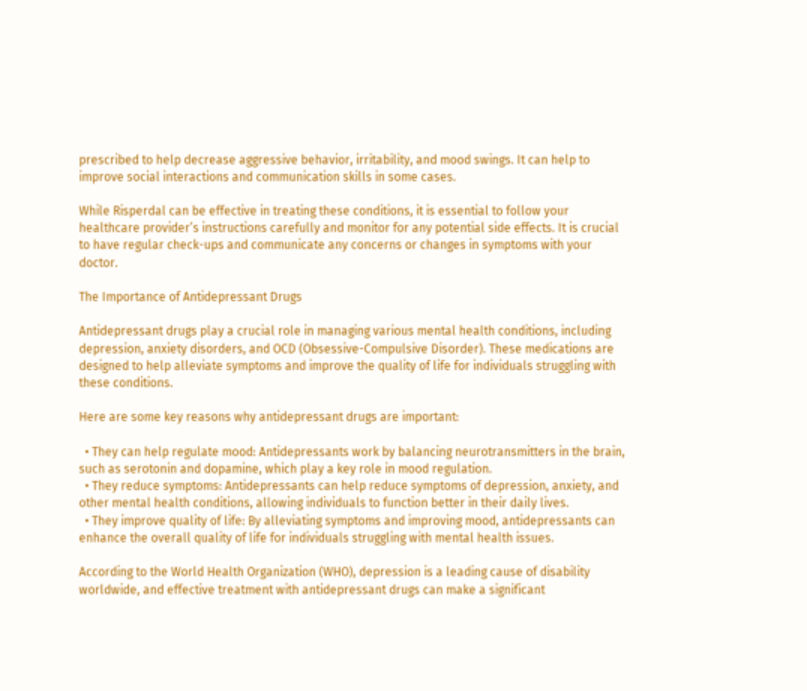prescribed to help decrease aggressive behavior, irritability, and mood swings. It can help to improve social interactions and communication skills in some cases.

While Risperdal can be effective in treating these conditions, it is essential to follow your healthcare provider’s instructions carefully and monitor for any potential side effects. It is crucial to have regular check-ups and communicate any concerns or changes in symptoms with your doctor.

The Importance of Antidepressant Drugs

Antidepressant drugs play a crucial role in managing various mental health conditions, including depression, anxiety disorders, and OCD (Obsessive-Compulsive Disorder). These medications are designed to help alleviate symptoms and improve the quality of life for individuals struggling with these conditions.

Here are some key reasons why antidepressant drugs are important:

  • They can help regulate mood: Antidepressants work by balancing neurotransmitters in the brain, such as serotonin and dopamine, which play a key role in mood regulation.
  • They reduce symptoms: Antidepressants can help reduce symptoms of depression, anxiety, and other mental health conditions, allowing individuals to function better in their daily lives.
  • They improve quality of life: By alleviating symptoms and improving mood, antidepressants can enhance the overall quality of life for individuals struggling with mental health issues.

According to the World Health Organization (WHO), depression is a leading cause of disability worldwide, and effective treatment with antidepressant drugs can make a significant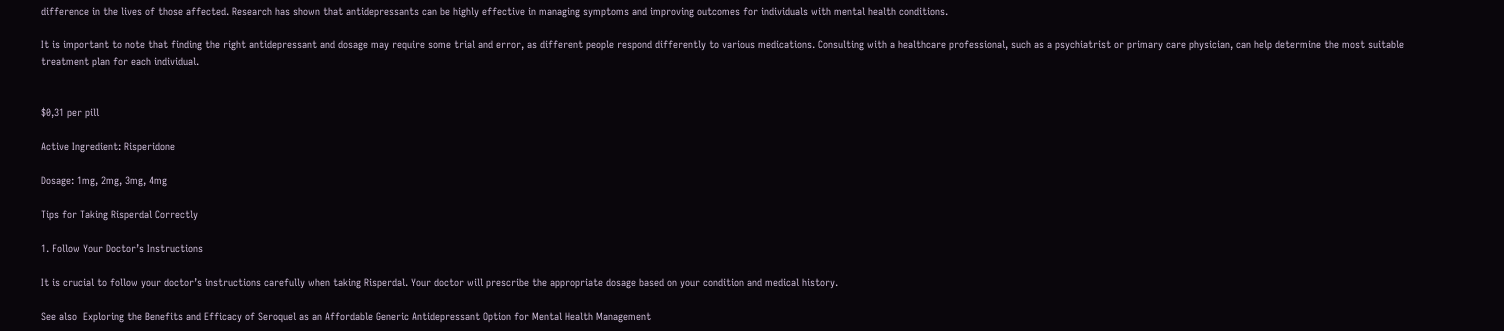difference in the lives of those affected. Research has shown that antidepressants can be highly effective in managing symptoms and improving outcomes for individuals with mental health conditions.

It is important to note that finding the right antidepressant and dosage may require some trial and error, as different people respond differently to various medications. Consulting with a healthcare professional, such as a psychiatrist or primary care physician, can help determine the most suitable treatment plan for each individual.


$0,31 per pill

Active Ingredient: Risperidone

Dosage: 1mg, 2mg, 3mg, 4mg

Tips for Taking Risperdal Correctly

1. Follow Your Doctor’s Instructions

It is crucial to follow your doctor’s instructions carefully when taking Risperdal. Your doctor will prescribe the appropriate dosage based on your condition and medical history.

See also  Exploring the Benefits and Efficacy of Seroquel as an Affordable Generic Antidepressant Option for Mental Health Management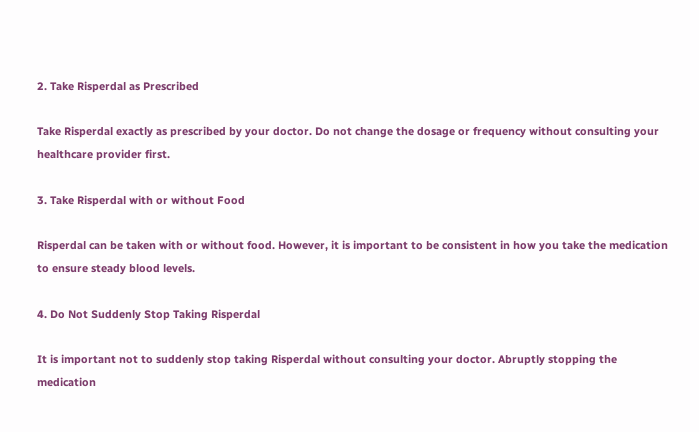2. Take Risperdal as Prescribed

Take Risperdal exactly as prescribed by your doctor. Do not change the dosage or frequency without consulting your healthcare provider first.

3. Take Risperdal with or without Food

Risperdal can be taken with or without food. However, it is important to be consistent in how you take the medication to ensure steady blood levels.

4. Do Not Suddenly Stop Taking Risperdal

It is important not to suddenly stop taking Risperdal without consulting your doctor. Abruptly stopping the medication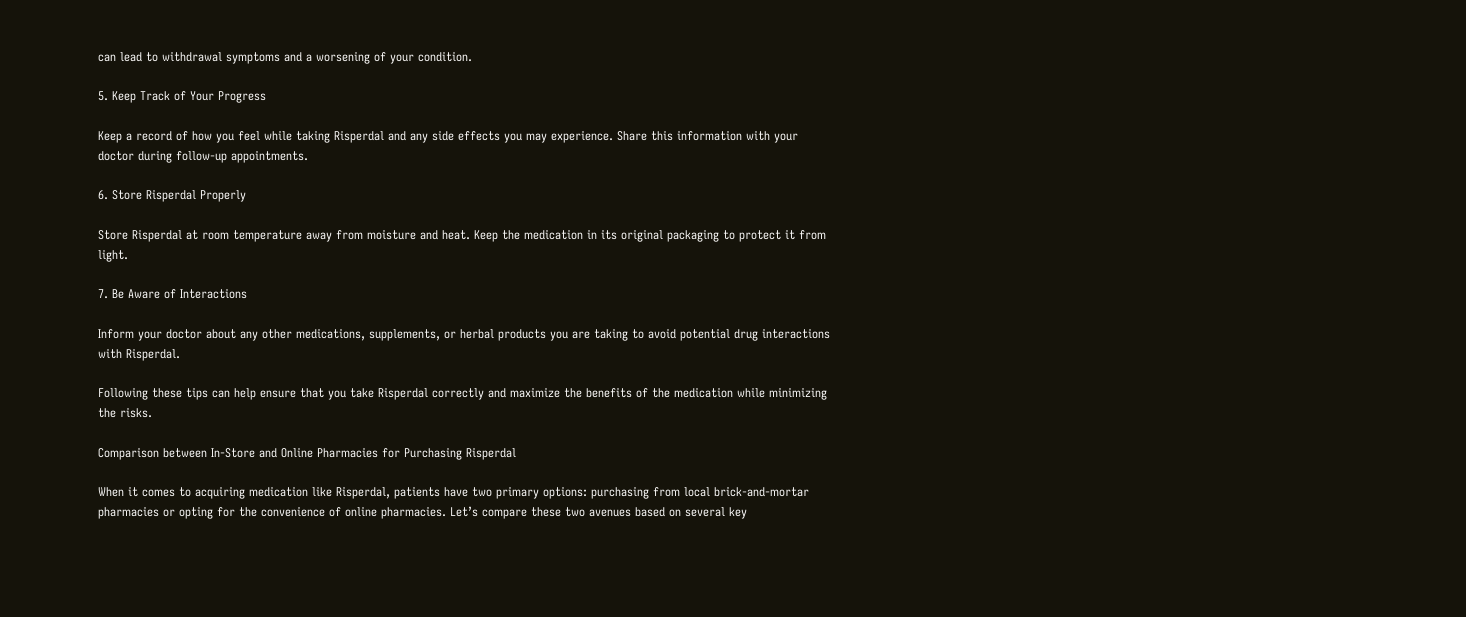can lead to withdrawal symptoms and a worsening of your condition.

5. Keep Track of Your Progress

Keep a record of how you feel while taking Risperdal and any side effects you may experience. Share this information with your doctor during follow-up appointments.

6. Store Risperdal Properly

Store Risperdal at room temperature away from moisture and heat. Keep the medication in its original packaging to protect it from light.

7. Be Aware of Interactions

Inform your doctor about any other medications, supplements, or herbal products you are taking to avoid potential drug interactions with Risperdal.

Following these tips can help ensure that you take Risperdal correctly and maximize the benefits of the medication while minimizing the risks.

Comparison between In-Store and Online Pharmacies for Purchasing Risperdal

When it comes to acquiring medication like Risperdal, patients have two primary options: purchasing from local brick-and-mortar pharmacies or opting for the convenience of online pharmacies. Let’s compare these two avenues based on several key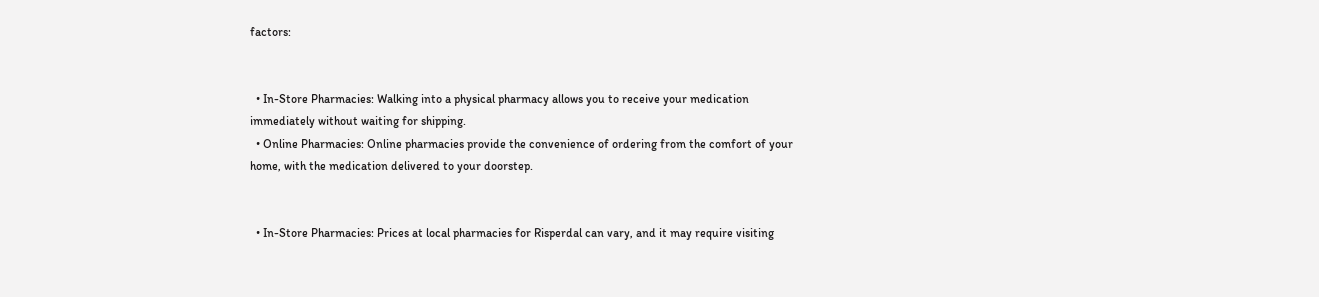factors:


  • In-Store Pharmacies: Walking into a physical pharmacy allows you to receive your medication immediately without waiting for shipping.
  • Online Pharmacies: Online pharmacies provide the convenience of ordering from the comfort of your home, with the medication delivered to your doorstep.


  • In-Store Pharmacies: Prices at local pharmacies for Risperdal can vary, and it may require visiting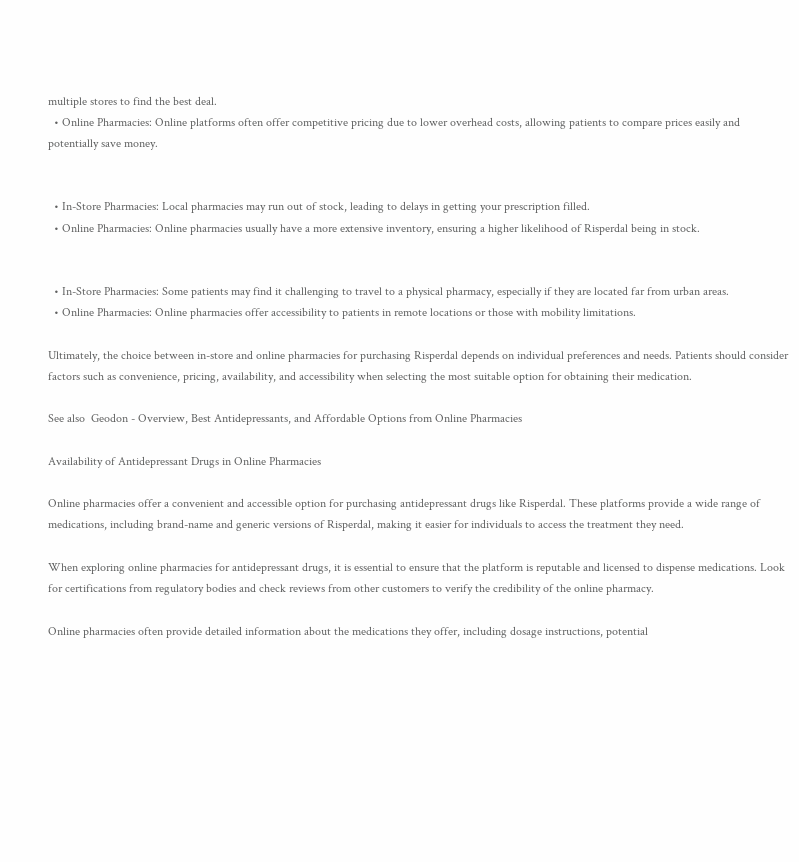multiple stores to find the best deal.
  • Online Pharmacies: Online platforms often offer competitive pricing due to lower overhead costs, allowing patients to compare prices easily and potentially save money.


  • In-Store Pharmacies: Local pharmacies may run out of stock, leading to delays in getting your prescription filled.
  • Online Pharmacies: Online pharmacies usually have a more extensive inventory, ensuring a higher likelihood of Risperdal being in stock.


  • In-Store Pharmacies: Some patients may find it challenging to travel to a physical pharmacy, especially if they are located far from urban areas.
  • Online Pharmacies: Online pharmacies offer accessibility to patients in remote locations or those with mobility limitations.

Ultimately, the choice between in-store and online pharmacies for purchasing Risperdal depends on individual preferences and needs. Patients should consider factors such as convenience, pricing, availability, and accessibility when selecting the most suitable option for obtaining their medication.

See also  Geodon - Overview, Best Antidepressants, and Affordable Options from Online Pharmacies

Availability of Antidepressant Drugs in Online Pharmacies

Online pharmacies offer a convenient and accessible option for purchasing antidepressant drugs like Risperdal. These platforms provide a wide range of medications, including brand-name and generic versions of Risperdal, making it easier for individuals to access the treatment they need.

When exploring online pharmacies for antidepressant drugs, it is essential to ensure that the platform is reputable and licensed to dispense medications. Look for certifications from regulatory bodies and check reviews from other customers to verify the credibility of the online pharmacy.

Online pharmacies often provide detailed information about the medications they offer, including dosage instructions, potential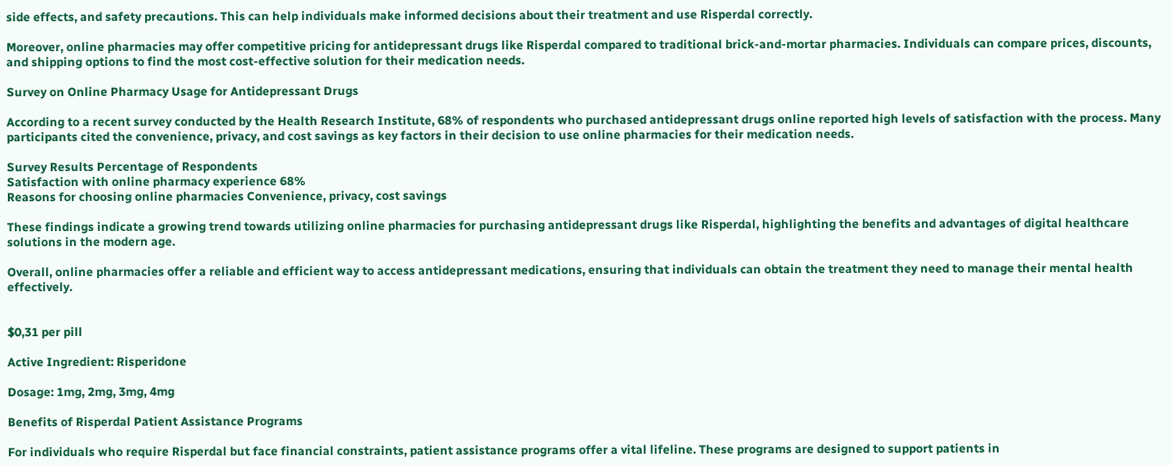side effects, and safety precautions. This can help individuals make informed decisions about their treatment and use Risperdal correctly.

Moreover, online pharmacies may offer competitive pricing for antidepressant drugs like Risperdal compared to traditional brick-and-mortar pharmacies. Individuals can compare prices, discounts, and shipping options to find the most cost-effective solution for their medication needs.

Survey on Online Pharmacy Usage for Antidepressant Drugs

According to a recent survey conducted by the Health Research Institute, 68% of respondents who purchased antidepressant drugs online reported high levels of satisfaction with the process. Many participants cited the convenience, privacy, and cost savings as key factors in their decision to use online pharmacies for their medication needs.

Survey Results Percentage of Respondents
Satisfaction with online pharmacy experience 68%
Reasons for choosing online pharmacies Convenience, privacy, cost savings

These findings indicate a growing trend towards utilizing online pharmacies for purchasing antidepressant drugs like Risperdal, highlighting the benefits and advantages of digital healthcare solutions in the modern age.

Overall, online pharmacies offer a reliable and efficient way to access antidepressant medications, ensuring that individuals can obtain the treatment they need to manage their mental health effectively.


$0,31 per pill

Active Ingredient: Risperidone

Dosage: 1mg, 2mg, 3mg, 4mg

Benefits of Risperdal Patient Assistance Programs

For individuals who require Risperdal but face financial constraints, patient assistance programs offer a vital lifeline. These programs are designed to support patients in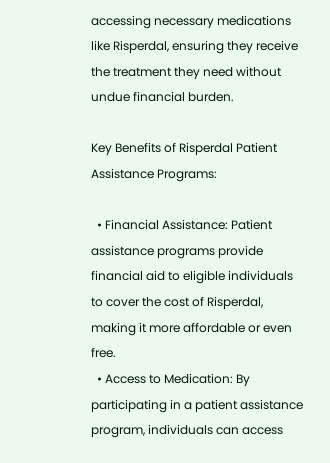accessing necessary medications like Risperdal, ensuring they receive the treatment they need without undue financial burden.

Key Benefits of Risperdal Patient Assistance Programs:

  • Financial Assistance: Patient assistance programs provide financial aid to eligible individuals to cover the cost of Risperdal, making it more affordable or even free.
  • Access to Medication: By participating in a patient assistance program, individuals can access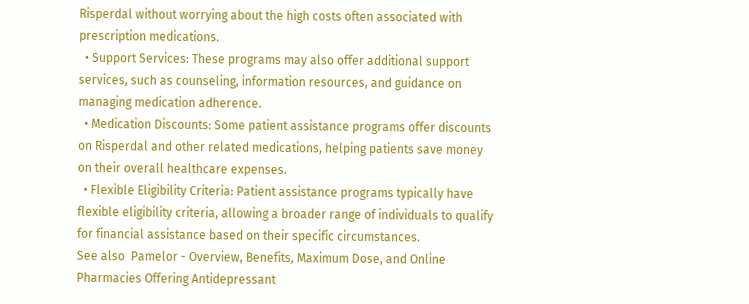Risperdal without worrying about the high costs often associated with prescription medications.
  • Support Services: These programs may also offer additional support services, such as counseling, information resources, and guidance on managing medication adherence.
  • Medication Discounts: Some patient assistance programs offer discounts on Risperdal and other related medications, helping patients save money on their overall healthcare expenses.
  • Flexible Eligibility Criteria: Patient assistance programs typically have flexible eligibility criteria, allowing a broader range of individuals to qualify for financial assistance based on their specific circumstances.
See also  Pamelor - Overview, Benefits, Maximum Dose, and Online Pharmacies Offering Antidepressant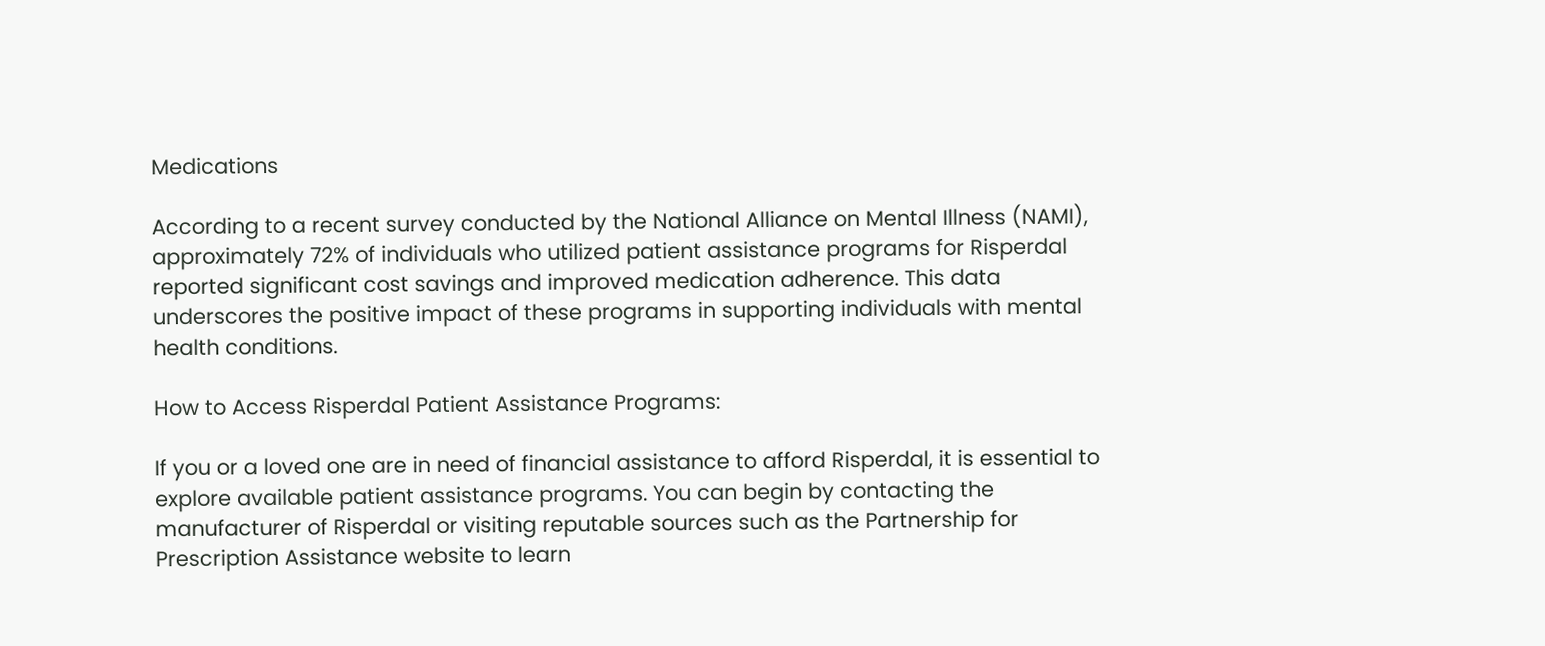Medications

According to a recent survey conducted by the National Alliance on Mental Illness (NAMI), approximately 72% of individuals who utilized patient assistance programs for Risperdal reported significant cost savings and improved medication adherence. This data underscores the positive impact of these programs in supporting individuals with mental health conditions.

How to Access Risperdal Patient Assistance Programs:

If you or a loved one are in need of financial assistance to afford Risperdal, it is essential to explore available patient assistance programs. You can begin by contacting the manufacturer of Risperdal or visiting reputable sources such as the Partnership for Prescription Assistance website to learn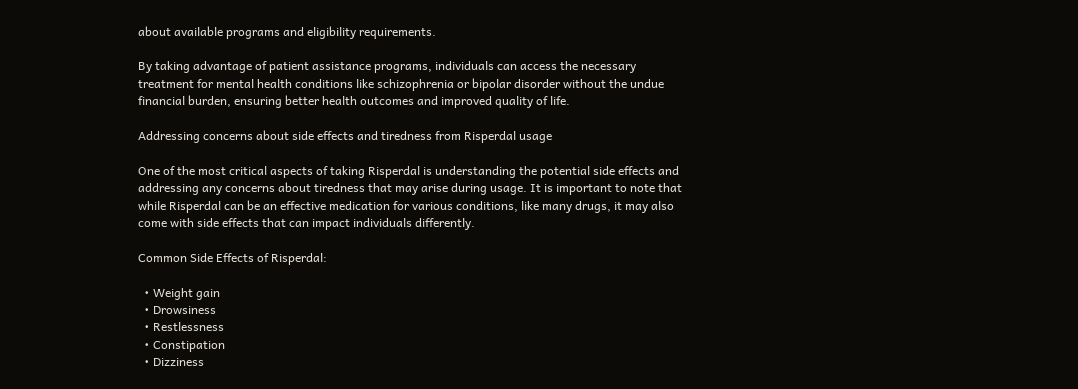about available programs and eligibility requirements.

By taking advantage of patient assistance programs, individuals can access the necessary treatment for mental health conditions like schizophrenia or bipolar disorder without the undue financial burden, ensuring better health outcomes and improved quality of life.

Addressing concerns about side effects and tiredness from Risperdal usage

One of the most critical aspects of taking Risperdal is understanding the potential side effects and addressing any concerns about tiredness that may arise during usage. It is important to note that while Risperdal can be an effective medication for various conditions, like many drugs, it may also come with side effects that can impact individuals differently.

Common Side Effects of Risperdal:

  • Weight gain
  • Drowsiness
  • Restlessness
  • Constipation
  • Dizziness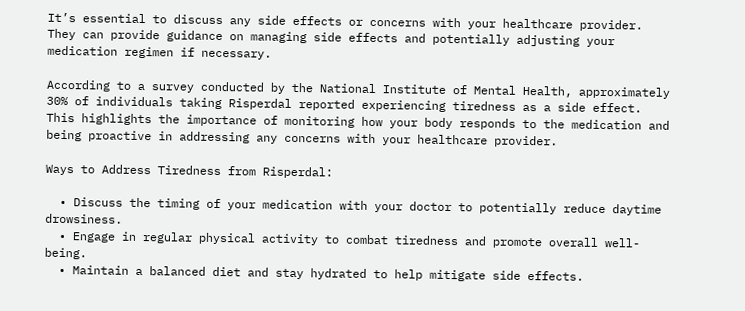It’s essential to discuss any side effects or concerns with your healthcare provider. They can provide guidance on managing side effects and potentially adjusting your medication regimen if necessary.

According to a survey conducted by the National Institute of Mental Health, approximately 30% of individuals taking Risperdal reported experiencing tiredness as a side effect. This highlights the importance of monitoring how your body responds to the medication and being proactive in addressing any concerns with your healthcare provider.

Ways to Address Tiredness from Risperdal:

  • Discuss the timing of your medication with your doctor to potentially reduce daytime drowsiness.
  • Engage in regular physical activity to combat tiredness and promote overall well-being.
  • Maintain a balanced diet and stay hydrated to help mitigate side effects.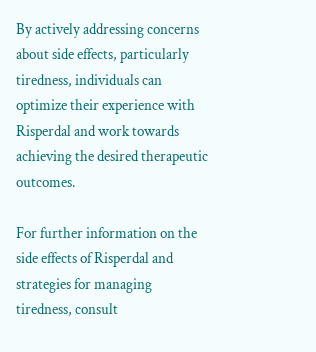By actively addressing concerns about side effects, particularly tiredness, individuals can optimize their experience with Risperdal and work towards achieving the desired therapeutic outcomes.

For further information on the side effects of Risperdal and strategies for managing tiredness, consult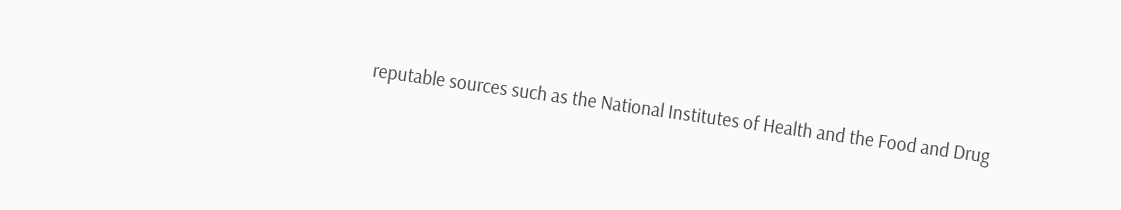reputable sources such as the National Institutes of Health and the Food and Drug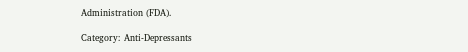Administration (FDA).

Category: Anti-Depressants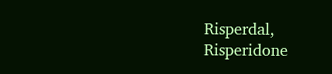Risperdal, Risperidone